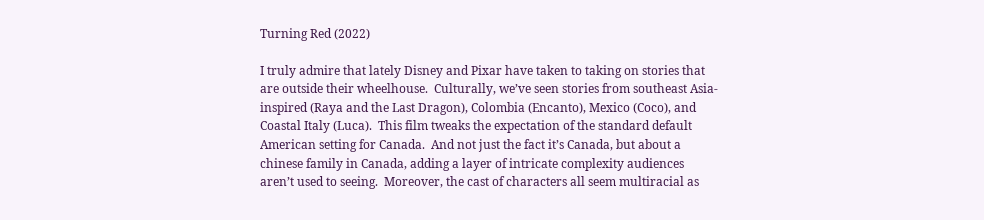Turning Red (2022)

I truly admire that lately Disney and Pixar have taken to taking on stories that are outside their wheelhouse.  Culturally, we’ve seen stories from southeast Asia-inspired (Raya and the Last Dragon), Colombia (Encanto), Mexico (Coco), and Coastal Italy (Luca).  This film tweaks the expectation of the standard default American setting for Canada.  And not just the fact it’s Canada, but about a chinese family in Canada, adding a layer of intricate complexity audiences aren’t used to seeing.  Moreover, the cast of characters all seem multiracial as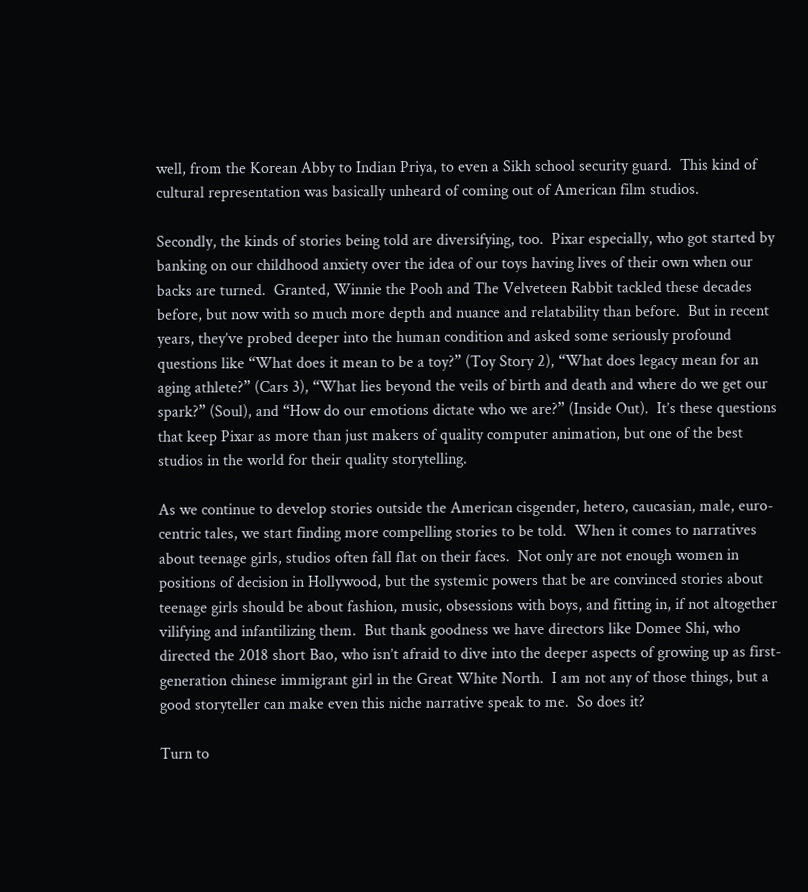well, from the Korean Abby to Indian Priya, to even a Sikh school security guard.  This kind of cultural representation was basically unheard of coming out of American film studios.

Secondly, the kinds of stories being told are diversifying, too.  Pixar especially, who got started by banking on our childhood anxiety over the idea of our toys having lives of their own when our backs are turned.  Granted, Winnie the Pooh and The Velveteen Rabbit tackled these decades before, but now with so much more depth and nuance and relatability than before.  But in recent years, they’ve probed deeper into the human condition and asked some seriously profound questions like “What does it mean to be a toy?” (Toy Story 2), “What does legacy mean for an aging athlete?” (Cars 3), “What lies beyond the veils of birth and death and where do we get our spark?” (Soul), and “How do our emotions dictate who we are?” (Inside Out).  It’s these questions that keep Pixar as more than just makers of quality computer animation, but one of the best studios in the world for their quality storytelling.

As we continue to develop stories outside the American cisgender, hetero, caucasian, male, euro-centric tales, we start finding more compelling stories to be told.  When it comes to narratives about teenage girls, studios often fall flat on their faces.  Not only are not enough women in positions of decision in Hollywood, but the systemic powers that be are convinced stories about teenage girls should be about fashion, music, obsessions with boys, and fitting in, if not altogether vilifying and infantilizing them.  But thank goodness we have directors like Domee Shi, who directed the 2018 short Bao, who isn’t afraid to dive into the deeper aspects of growing up as first-generation chinese immigrant girl in the Great White North.  I am not any of those things, but a good storyteller can make even this niche narrative speak to me.  So does it?

Turn to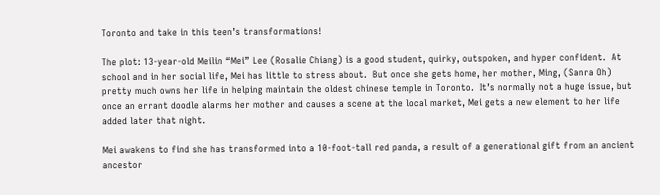Toronto and take in this teen’s transformations!

The plot: 13-year-old Meilin “Mei” Lee (Rosalie Chiang) is a good student, quirky, outspoken, and hyper confident.  At school and in her social life, Mei has little to stress about.  But once she gets home, her mother, Ming, (Sanra Oh) pretty much owns her life in helping maintain the oldest chinese temple in Toronto.  It’s normally not a huge issue, but once an errant doodle alarms her mother and causes a scene at the local market, Mei gets a new element to her life added later that night.

Mei awakens to find she has transformed into a 10-foot-tall red panda, a result of a generational gift from an ancient ancestor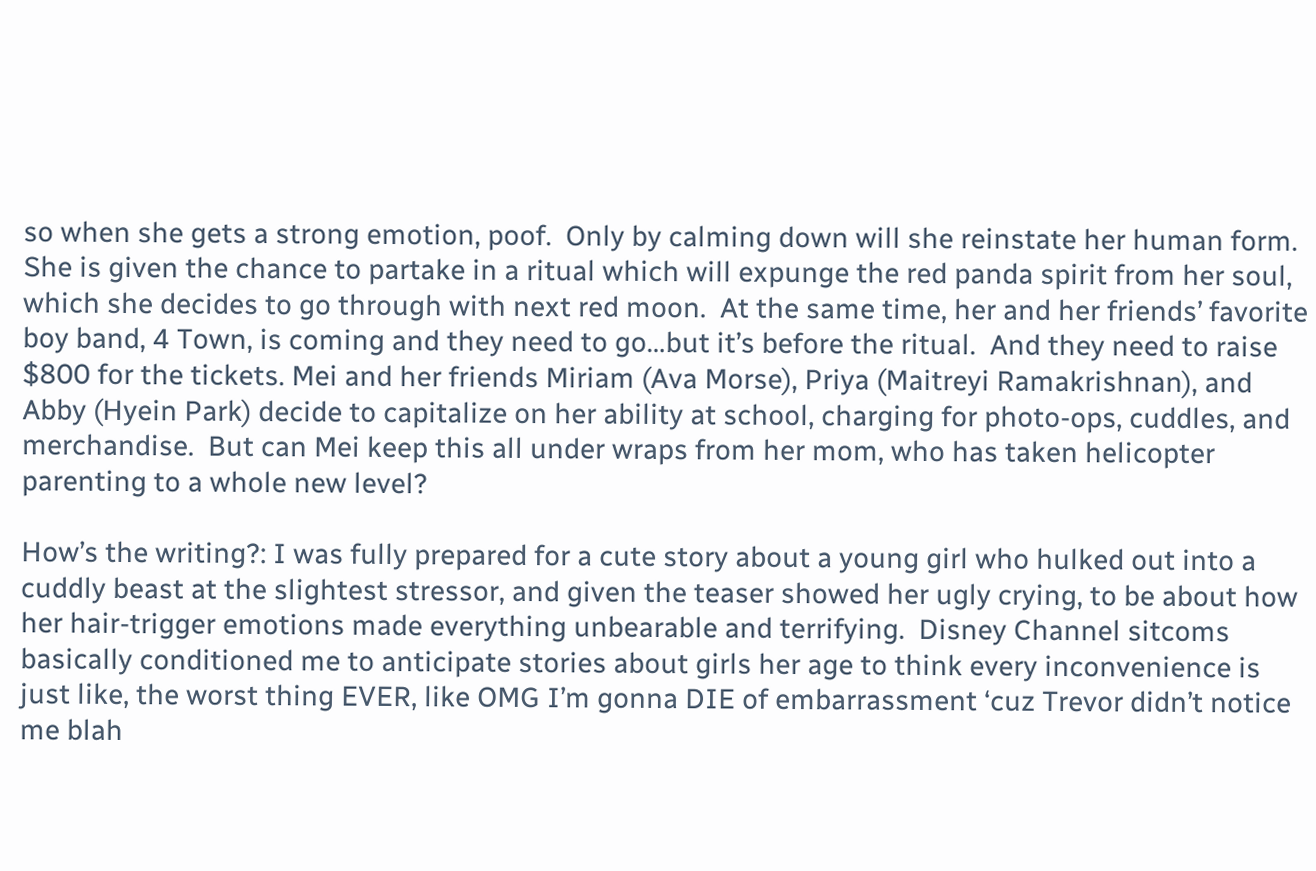so when she gets a strong emotion, poof.  Only by calming down will she reinstate her human form.  She is given the chance to partake in a ritual which will expunge the red panda spirit from her soul, which she decides to go through with next red moon.  At the same time, her and her friends’ favorite boy band, 4 Town, is coming and they need to go…but it’s before the ritual.  And they need to raise $800 for the tickets. Mei and her friends Miriam (Ava Morse), Priya (Maitreyi Ramakrishnan), and Abby (Hyein Park) decide to capitalize on her ability at school, charging for photo-ops, cuddles, and merchandise.  But can Mei keep this all under wraps from her mom, who has taken helicopter parenting to a whole new level?

How’s the writing?: I was fully prepared for a cute story about a young girl who hulked out into a cuddly beast at the slightest stressor, and given the teaser showed her ugly crying, to be about how her hair-trigger emotions made everything unbearable and terrifying.  Disney Channel sitcoms basically conditioned me to anticipate stories about girls her age to think every inconvenience is just like, the worst thing EVER, like OMG I’m gonna DIE of embarrassment ‘cuz Trevor didn’t notice me blah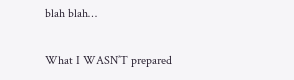blah blah…

What I WASN’T prepared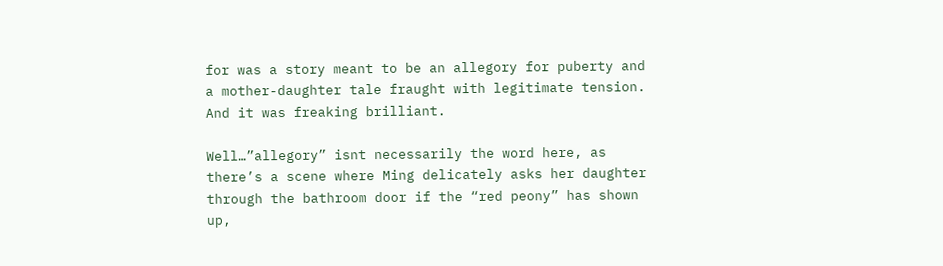for was a story meant to be an allegory for puberty and a mother-daughter tale fraught with legitimate tension.  And it was freaking brilliant.

Well…”allegory” isnt necessarily the word here, as there’s a scene where Ming delicately asks her daughter through the bathroom door if the “red peony” has shown up,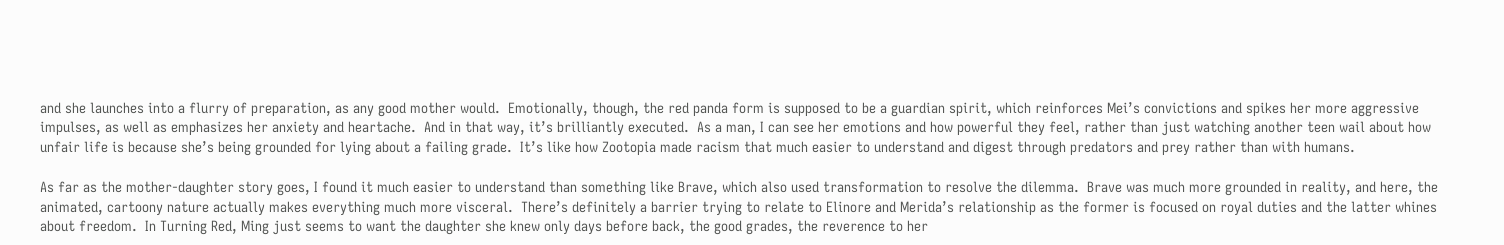and she launches into a flurry of preparation, as any good mother would.  Emotionally, though, the red panda form is supposed to be a guardian spirit, which reinforces Mei’s convictions and spikes her more aggressive impulses, as well as emphasizes her anxiety and heartache.  And in that way, it’s brilliantly executed.  As a man, I can see her emotions and how powerful they feel, rather than just watching another teen wail about how unfair life is because she’s being grounded for lying about a failing grade.  It’s like how Zootopia made racism that much easier to understand and digest through predators and prey rather than with humans.

As far as the mother-daughter story goes, I found it much easier to understand than something like Brave, which also used transformation to resolve the dilemma.  Brave was much more grounded in reality, and here, the animated, cartoony nature actually makes everything much more visceral.  There’s definitely a barrier trying to relate to Elinore and Merida’s relationship as the former is focused on royal duties and the latter whines about freedom.  In Turning Red, Ming just seems to want the daughter she knew only days before back, the good grades, the reverence to her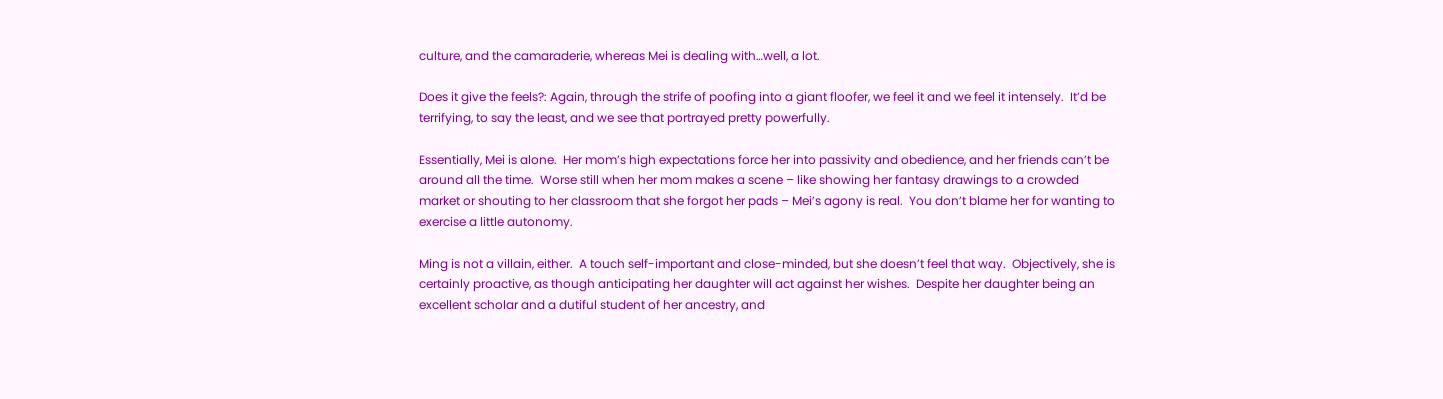culture, and the camaraderie, whereas Mei is dealing with…well, a lot.

Does it give the feels?: Again, through the strife of poofing into a giant floofer, we feel it and we feel it intensely.  It’d be terrifying, to say the least, and we see that portrayed pretty powerfully.

Essentially, Mei is alone.  Her mom’s high expectations force her into passivity and obedience, and her friends can’t be around all the time.  Worse still when her mom makes a scene – like showing her fantasy drawings to a crowded market or shouting to her classroom that she forgot her pads – Mei’s agony is real.  You don’t blame her for wanting to exercise a little autonomy.

Ming is not a villain, either.  A touch self-important and close-minded, but she doesn’t feel that way.  Objectively, she is certainly proactive, as though anticipating her daughter will act against her wishes.  Despite her daughter being an excellent scholar and a dutiful student of her ancestry, and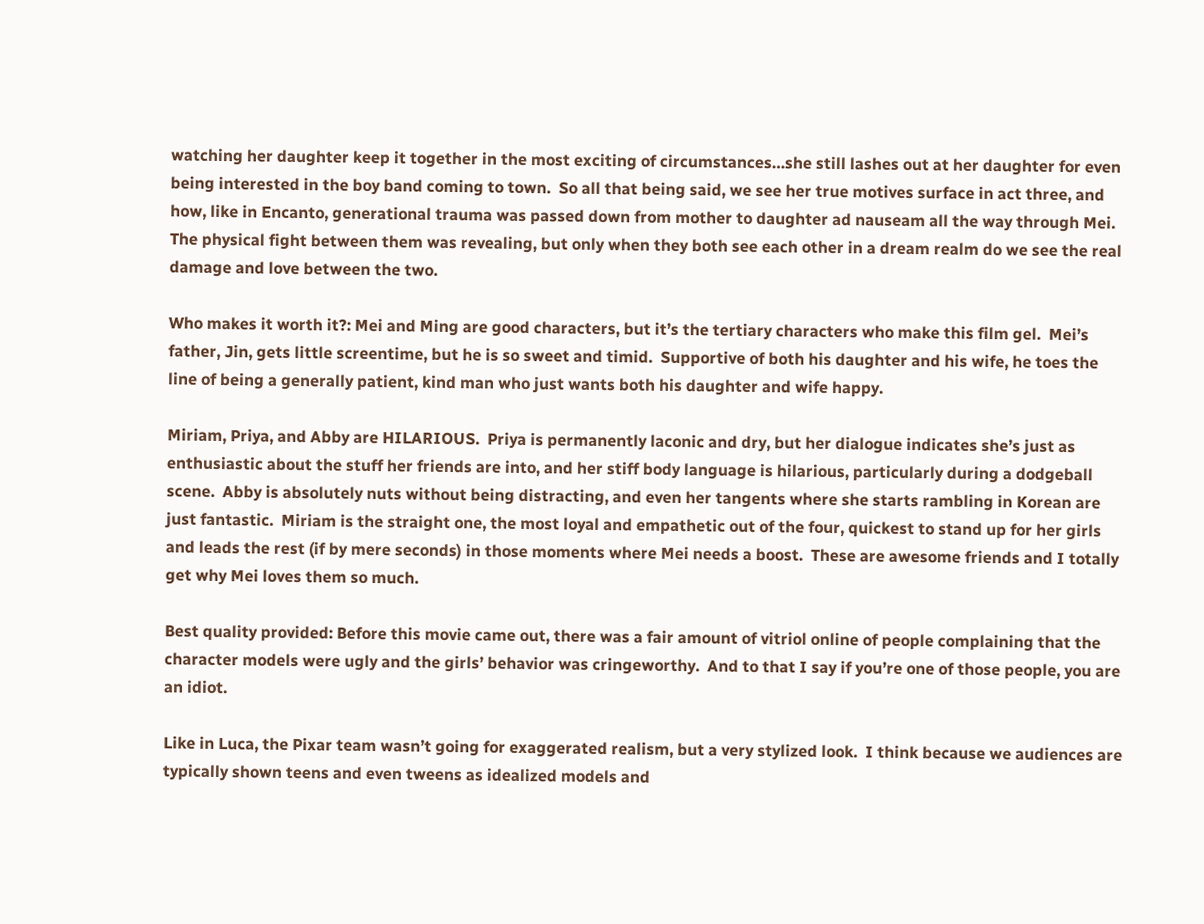watching her daughter keep it together in the most exciting of circumstances…she still lashes out at her daughter for even being interested in the boy band coming to town.  So all that being said, we see her true motives surface in act three, and how, like in Encanto, generational trauma was passed down from mother to daughter ad nauseam all the way through Mei.  The physical fight between them was revealing, but only when they both see each other in a dream realm do we see the real damage and love between the two.

Who makes it worth it?: Mei and Ming are good characters, but it’s the tertiary characters who make this film gel.  Mei’s father, Jin, gets little screentime, but he is so sweet and timid.  Supportive of both his daughter and his wife, he toes the line of being a generally patient, kind man who just wants both his daughter and wife happy.

Miriam, Priya, and Abby are HILARIOUS.  Priya is permanently laconic and dry, but her dialogue indicates she’s just as enthusiastic about the stuff her friends are into, and her stiff body language is hilarious, particularly during a dodgeball scene.  Abby is absolutely nuts without being distracting, and even her tangents where she starts rambling in Korean are just fantastic.  Miriam is the straight one, the most loyal and empathetic out of the four, quickest to stand up for her girls and leads the rest (if by mere seconds) in those moments where Mei needs a boost.  These are awesome friends and I totally get why Mei loves them so much.

Best quality provided: Before this movie came out, there was a fair amount of vitriol online of people complaining that the character models were ugly and the girls’ behavior was cringeworthy.  And to that I say if you’re one of those people, you are an idiot.

Like in Luca, the Pixar team wasn’t going for exaggerated realism, but a very stylized look.  I think because we audiences are typically shown teens and even tweens as idealized models and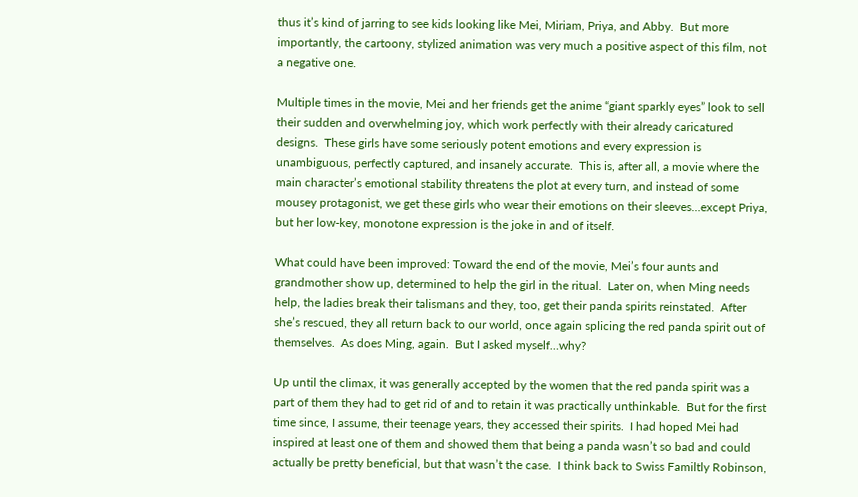thus it’s kind of jarring to see kids looking like Mei, Miriam, Priya, and Abby.  But more importantly, the cartoony, stylized animation was very much a positive aspect of this film, not a negative one.

Multiple times in the movie, Mei and her friends get the anime “giant sparkly eyes” look to sell their sudden and overwhelming joy, which work perfectly with their already caricatured designs.  These girls have some seriously potent emotions and every expression is unambiguous, perfectly captured, and insanely accurate.  This is, after all, a movie where the main character’s emotional stability threatens the plot at every turn, and instead of some mousey protagonist, we get these girls who wear their emotions on their sleeves…except Priya, but her low-key, monotone expression is the joke in and of itself.

What could have been improved: Toward the end of the movie, Mei’s four aunts and grandmother show up, determined to help the girl in the ritual.  Later on, when Ming needs help, the ladies break their talismans and they, too, get their panda spirits reinstated.  After she’s rescued, they all return back to our world, once again splicing the red panda spirit out of themselves.  As does Ming, again.  But I asked myself…why?

Up until the climax, it was generally accepted by the women that the red panda spirit was a part of them they had to get rid of and to retain it was practically unthinkable.  But for the first time since, I assume, their teenage years, they accessed their spirits.  I had hoped Mei had inspired at least one of them and showed them that being a panda wasn’t so bad and could actually be pretty beneficial, but that wasn’t the case.  I think back to Swiss Familtly Robinson,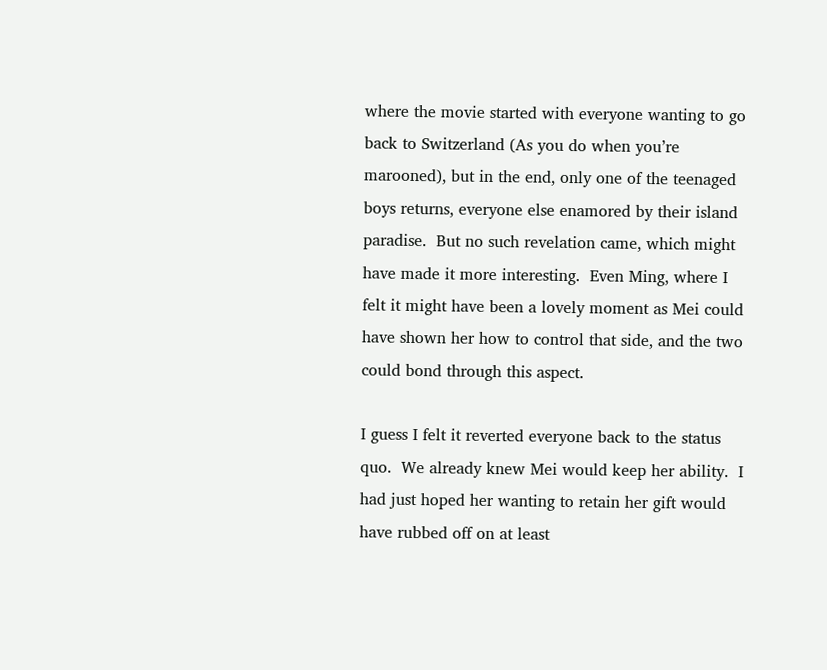where the movie started with everyone wanting to go back to Switzerland (As you do when you’re marooned), but in the end, only one of the teenaged boys returns, everyone else enamored by their island paradise.  But no such revelation came, which might have made it more interesting.  Even Ming, where I felt it might have been a lovely moment as Mei could have shown her how to control that side, and the two could bond through this aspect.

I guess I felt it reverted everyone back to the status quo.  We already knew Mei would keep her ability.  I had just hoped her wanting to retain her gift would have rubbed off on at least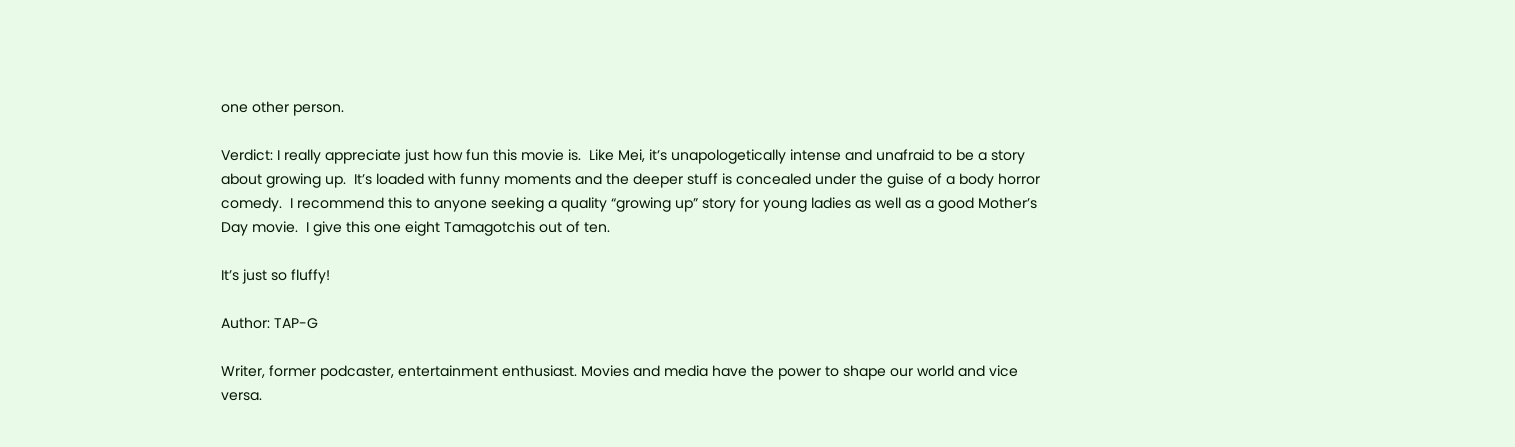one other person.

Verdict: I really appreciate just how fun this movie is.  Like Mei, it’s unapologetically intense and unafraid to be a story about growing up.  It’s loaded with funny moments and the deeper stuff is concealed under the guise of a body horror comedy.  I recommend this to anyone seeking a quality “growing up” story for young ladies as well as a good Mother’s Day movie.  I give this one eight Tamagotchis out of ten.

It’s just so fluffy!

Author: TAP-G

Writer, former podcaster, entertainment enthusiast. Movies and media have the power to shape our world and vice versa.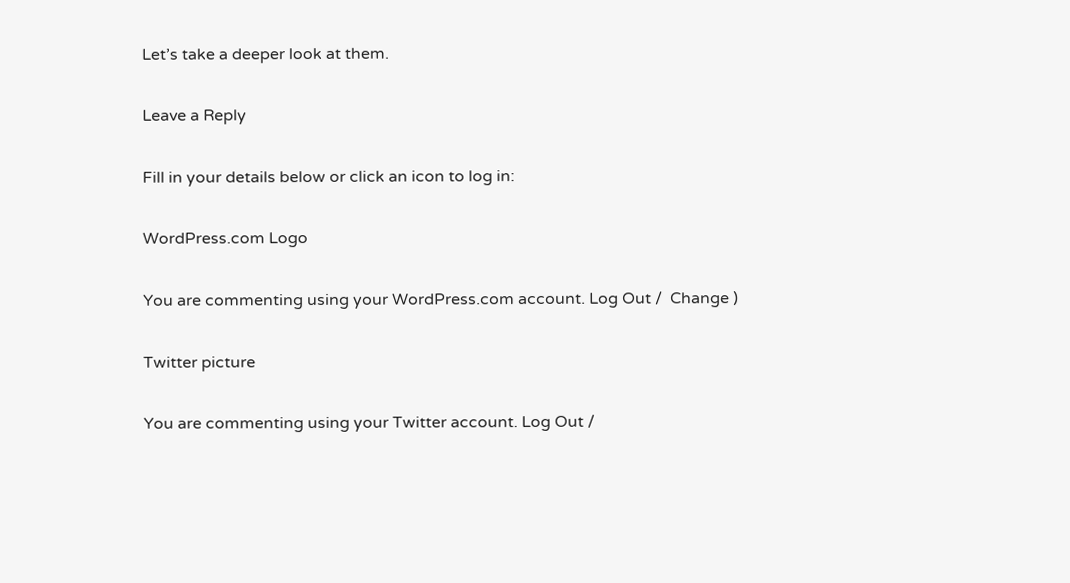Let’s take a deeper look at them.

Leave a Reply

Fill in your details below or click an icon to log in:

WordPress.com Logo

You are commenting using your WordPress.com account. Log Out /  Change )

Twitter picture

You are commenting using your Twitter account. Log Out /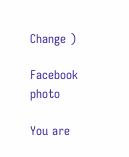Change )

Facebook photo

You are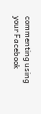commenting using your Facebook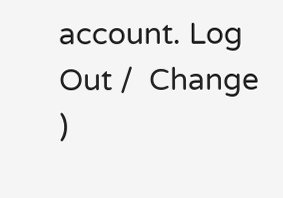account. Log Out /  Change )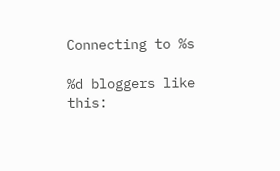Connecting to %s

%d bloggers like this: